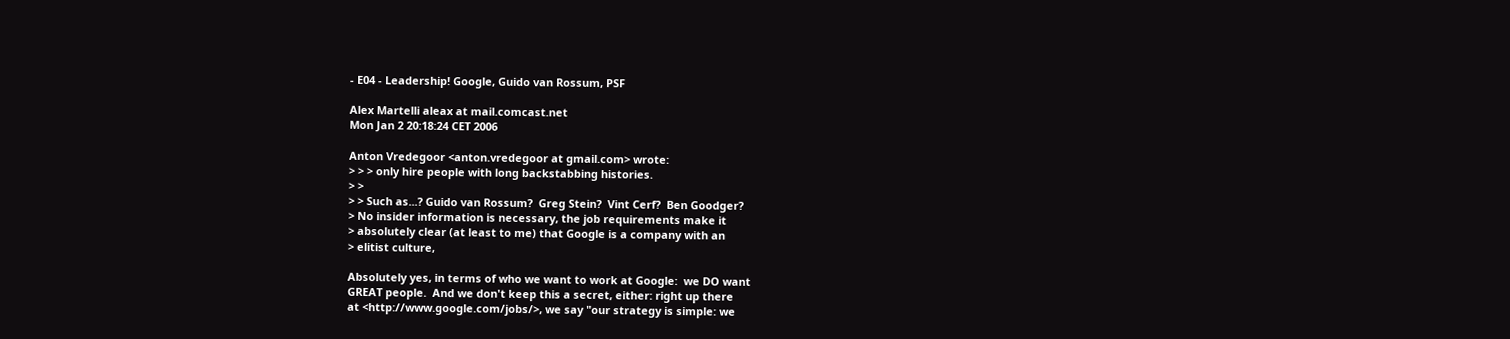- E04 - Leadership! Google, Guido van Rossum, PSF

Alex Martelli aleax at mail.comcast.net
Mon Jan 2 20:18:24 CET 2006

Anton Vredegoor <anton.vredegoor at gmail.com> wrote:
> > > only hire people with long backstabbing histories.
> >
> > Such as...? Guido van Rossum?  Greg Stein?  Vint Cerf?  Ben Goodger?
> No insider information is necessary, the job requirements make it
> absolutely clear (at least to me) that Google is a company with an
> elitist culture,

Absolutely yes, in terms of who we want to work at Google:  we DO want
GREAT people.  And we don't keep this a secret, either: right up there
at <http://www.google.com/jobs/>, we say "our strategy is simple: we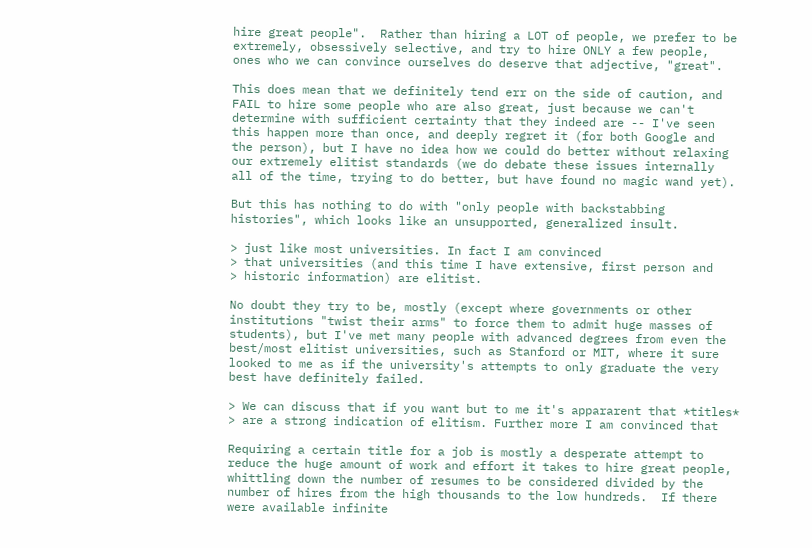hire great people".  Rather than hiring a LOT of people, we prefer to be
extremely, obsessively selective, and try to hire ONLY a few people,
ones who we can convince ourselves do deserve that adjective, "great".

This does mean that we definitely tend err on the side of caution, and
FAIL to hire some people who are also great, just because we can't
determine with sufficient certainty that they indeed are -- I've seen
this happen more than once, and deeply regret it (for both Google and
the person), but I have no idea how we could do better without relaxing
our extremely elitist standards (we do debate these issues internally
all of the time, trying to do better, but have found no magic wand yet).

But this has nothing to do with "only people with backstabbing
histories", which looks like an unsupported, generalized insult.

> just like most universities. In fact I am convinced
> that universities (and this time I have extensive, first person and
> historic information) are elitist.

No doubt they try to be, mostly (except where governments or other
institutions "twist their arms" to force them to admit huge masses of
students), but I've met many people with advanced degrees from even the
best/most elitist universities, such as Stanford or MIT, where it sure
looked to me as if the university's attempts to only graduate the very
best have definitely failed.

> We can discuss that if you want but to me it's appararent that *titles*
> are a strong indication of elitism. Further more I am convinced that

Requiring a certain title for a job is mostly a desperate attempt to
reduce the huge amount of work and effort it takes to hire great people,
whittling down the number of resumes to be considered divided by the
number of hires from the high thousands to the low hundreds.  If there
were available infinite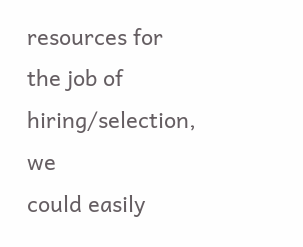resources for the job of hiring/selection, we
could easily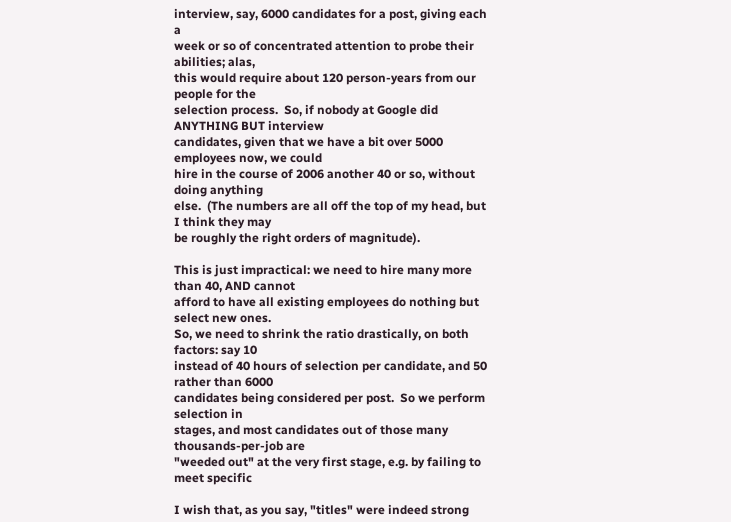interview, say, 6000 candidates for a post, giving each a
week or so of concentrated attention to probe their abilities; alas,
this would require about 120 person-years from our people for the
selection process.  So, if nobody at Google did ANYTHING BUT interview
candidates, given that we have a bit over 5000 employees now, we could
hire in the course of 2006 another 40 or so, without doing anything
else.  (The numbers are all off the top of my head, but I think they may
be roughly the right orders of magnitude).

This is just impractical: we need to hire many more than 40, AND cannot
afford to have all existing employees do nothing but select new ones.
So, we need to shrink the ratio drastically, on both factors: say 10
instead of 40 hours of selection per candidate, and 50 rather than 6000
candidates being considered per post.  So we perform selection in
stages, and most candidates out of those many thousands-per-job are
"weeded out" at the very first stage, e.g. by failing to meet specific

I wish that, as you say, "titles" were indeed strong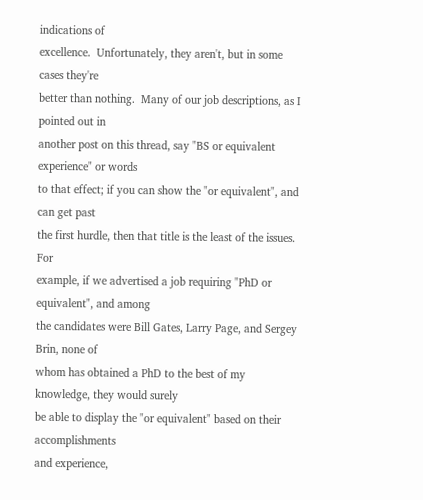indications of
excellence.  Unfortunately, they aren't, but in some cases they're
better than nothing.  Many of our job descriptions, as I pointed out in
another post on this thread, say "BS or equivalent experience" or words
to that effect; if you can show the "or equivalent", and can get past
the first hurdle, then that title is the least of the issues.  For
example, if we advertised a job requiring "PhD or equivalent", and among
the candidates were Bill Gates, Larry Page, and Sergey Brin, none of
whom has obtained a PhD to the best of my knowledge, they would surely
be able to display the "or equivalent" based on their accomplishments
and experience,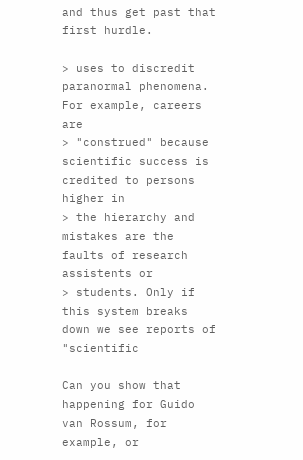and thus get past that first hurdle.

> uses to discredit paranormal phenomena. For example, careers are
> "construed" because scientific success is credited to persons higher in
> the hierarchy and mistakes are the faults of research assistents or
> students. Only if this system breaks down we see reports of "scientific

Can you show that happening for Guido van Rossum, for example, or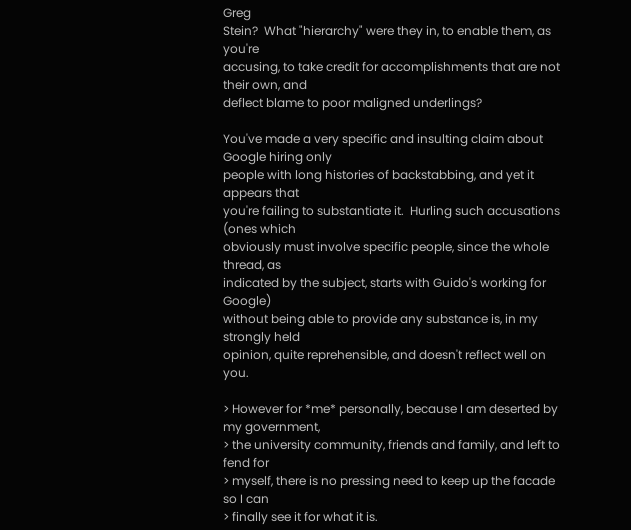Greg
Stein?  What "hierarchy" were they in, to enable them, as you're
accusing, to take credit for accomplishments that are not their own, and
deflect blame to poor maligned underlings?

You've made a very specific and insulting claim about Google hiring only
people with long histories of backstabbing, and yet it appears that
you're failing to substantiate it.  Hurling such accusations (ones which
obviously must involve specific people, since the whole thread, as
indicated by the subject, starts with Guido's working for Google)
without being able to provide any substance is, in my strongly held
opinion, quite reprehensible, and doesn't reflect well on you.

> However for *me* personally, because I am deserted by my government,
> the university community, friends and family, and left to fend for
> myself, there is no pressing need to keep up the facade so I can
> finally see it for what it is.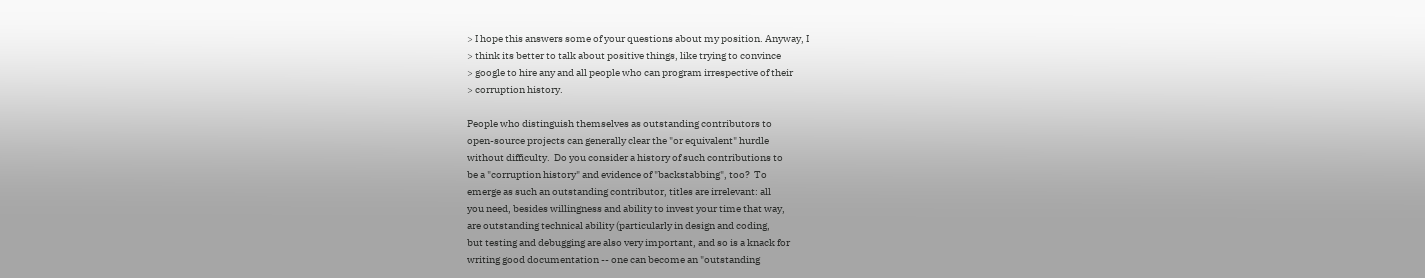> I hope this answers some of your questions about my position. Anyway, I
> think its better to talk about positive things, like trying to convince
> google to hire any and all people who can program irrespective of their
> corruption history.

People who distinguish themselves as outstanding contributors to
open-source projects can generally clear the "or equivalent" hurdle
without difficulty.  Do you consider a history of such contributions to
be a "corruption history" and evidence of "backstabbing", too?  To
emerge as such an outstanding contributor, titles are irrelevant: all
you need, besides willingness and ability to invest your time that way,
are outstanding technical ability (particularly in design and coding,
but testing and debugging are also very important, and so is a knack for
writing good documentation -- one can become an "outstanding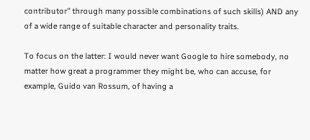contributor" through many possible combinations of such skills) AND any
of a wide range of suitable character and personality traits.

To focus on the latter: I would never want Google to hire somebody, no
matter how great a programmer they might be, who can accuse, for
example, Guido van Rossum, of having a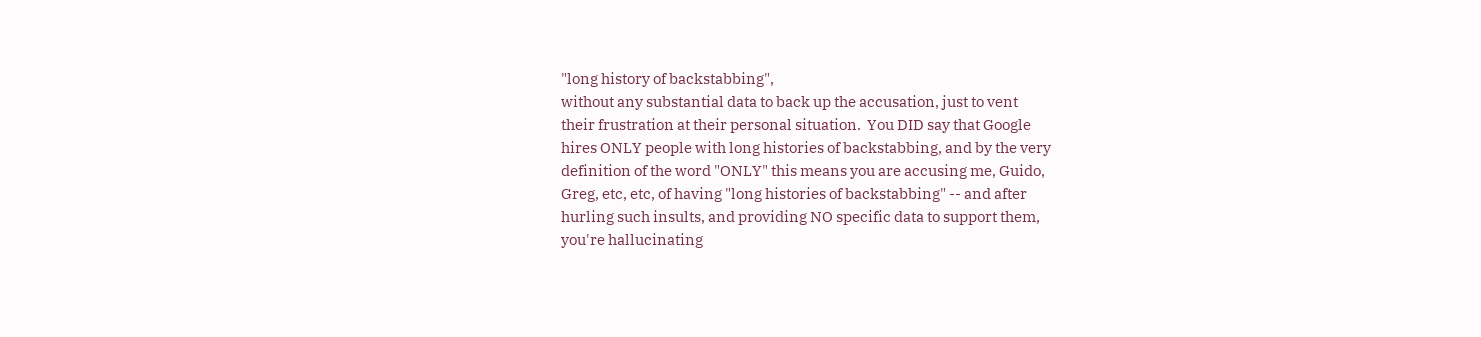"long history of backstabbing",
without any substantial data to back up the accusation, just to vent
their frustration at their personal situation.  You DID say that Google
hires ONLY people with long histories of backstabbing, and by the very
definition of the word "ONLY" this means you are accusing me, Guido,
Greg, etc, etc, of having "long histories of backstabbing" -- and after
hurling such insults, and providing NO specific data to support them,
you're hallucinating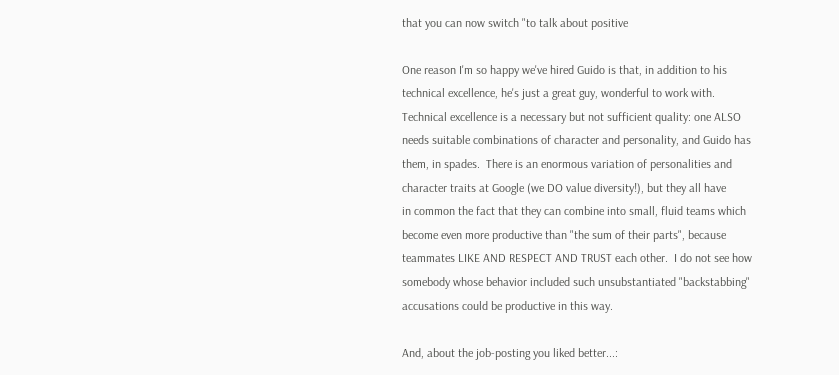that you can now switch "to talk about positive

One reason I'm so happy we've hired Guido is that, in addition to his
technical excellence, he's just a great guy, wonderful to work with.
Technical excellence is a necessary but not sufficient quality: one ALSO
needs suitable combinations of character and personality, and Guido has
them, in spades.  There is an enormous variation of personalities and
character traits at Google (we DO value diversity!), but they all have
in common the fact that they can combine into small, fluid teams which
become even more productive than "the sum of their parts", because
teammates LIKE AND RESPECT AND TRUST each other.  I do not see how
somebody whose behavior included such unsubstantiated "backstabbing"
accusations could be productive in this way.

And, about the job-posting you liked better...: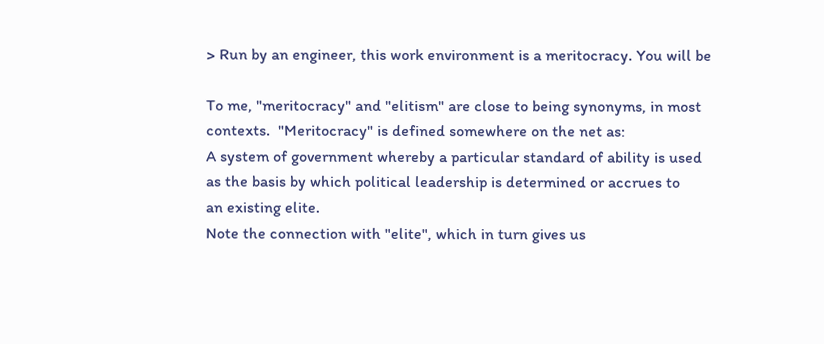> Run by an engineer, this work environment is a meritocracy. You will be

To me, "meritocracy" and "elitism" are close to being synonyms, in most
contexts.  "Meritocracy" is defined somewhere on the net as:
A system of government whereby a particular standard of ability is used
as the basis by which political leadership is determined or accrues to
an existing elite.
Note the connection with "elite", which in turn gives us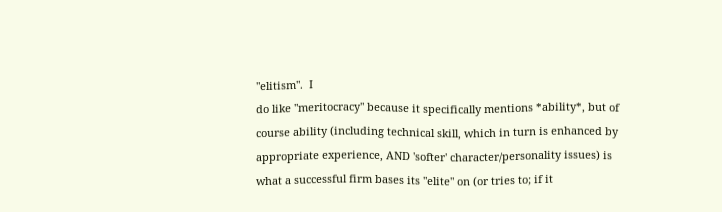"elitism".  I
do like "meritocracy" because it specifically mentions *ability*, but of
course ability (including technical skill, which in turn is enhanced by
appropriate experience, AND 'softer' character/personality issues) is
what a successful firm bases its "elite" on (or tries to; if it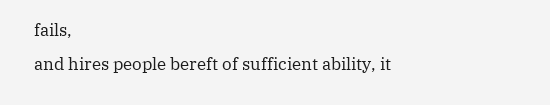fails,
and hires people bereft of sufficient ability, it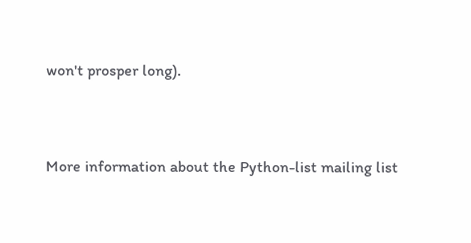won't prosper long).


More information about the Python-list mailing list